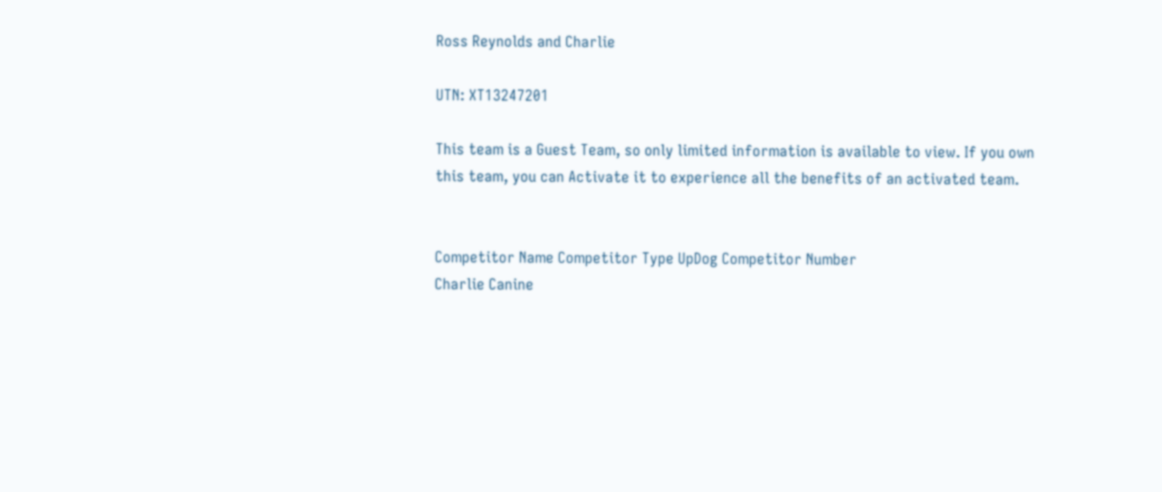Ross Reynolds and Charlie

UTN: XT13247201

This team is a Guest Team, so only limited information is available to view. If you own this team, you can Activate it to experience all the benefits of an activated team.


Competitor Name Competitor Type UpDog Competitor Number
Charlie Canine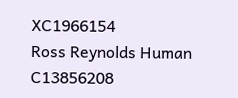XC1966154
Ross Reynolds Human C13856208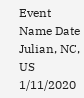Event Name Date
Julian, NC, US 1/11/2020